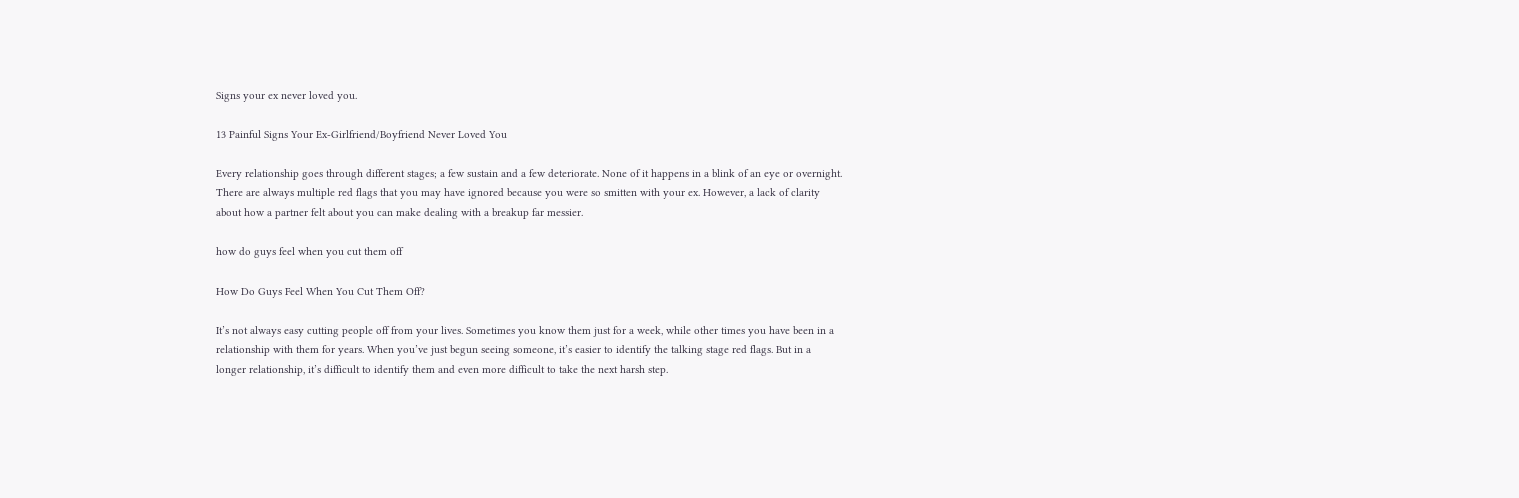Signs your ex never loved you.

13 Painful Signs Your Ex-Girlfriend/Boyfriend Never Loved You

Every relationship goes through different stages; a few sustain and a few deteriorate. None of it happens in a blink of an eye or overnight. There are always multiple red flags that you may have ignored because you were so smitten with your ex. However, a lack of clarity about how a partner felt about you can make dealing with a breakup far messier.

how do guys feel when you cut them off

How Do Guys Feel When You Cut Them Off?

It’s not always easy cutting people off from your lives. Sometimes you know them just for a week, while other times you have been in a relationship with them for years. When you’ve just begun seeing someone, it’s easier to identify the talking stage red flags. But in a longer relationship, it’s difficult to identify them and even more difficult to take the next harsh step.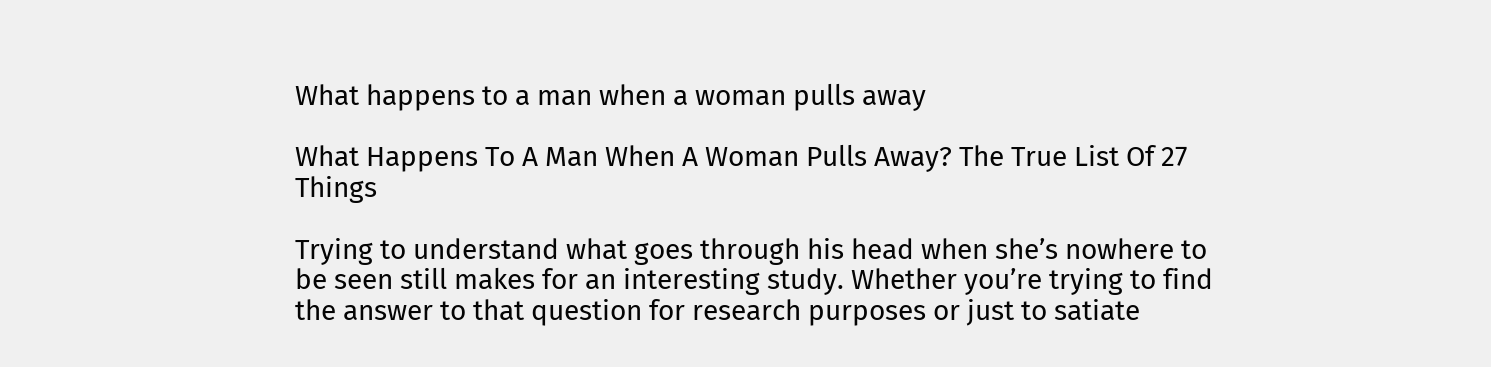What happens to a man when a woman pulls away

What Happens To A Man When A Woman Pulls Away? The True List Of 27 Things

Trying to understand what goes through his head when she’s nowhere to be seen still makes for an interesting study. Whether you’re trying to find the answer to that question for research purposes or just to satiate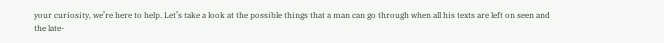your curiosity, we’re here to help. Let’s take a look at the possible things that a man can go through when all his texts are left on seen and the late-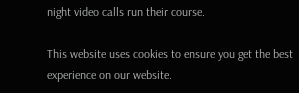night video calls run their course.

This website uses cookies to ensure you get the best experience on our website.